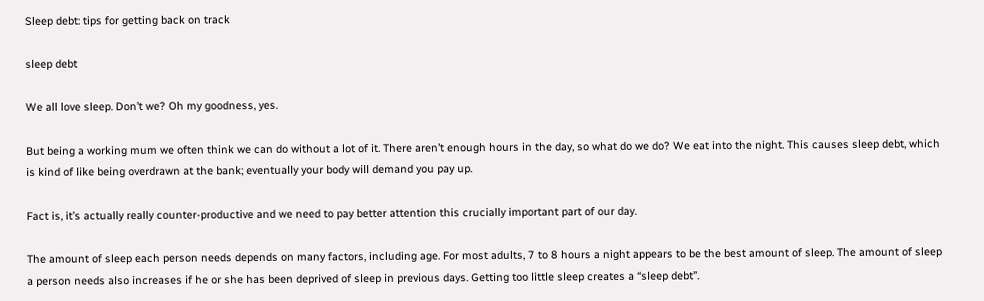Sleep debt: tips for getting back on track

sleep debt

We all love sleep. Don’t we? Oh my goodness, yes.

But being a working mum we often think we can do without a lot of it. There aren’t enough hours in the day, so what do we do? We eat into the night. This causes sleep debt, which is kind of like being overdrawn at the bank; eventually your body will demand you pay up.

Fact is, it’s actually really counter-productive and we need to pay better attention this crucially important part of our day.

The amount of sleep each person needs depends on many factors, including age. For most adults, 7 to 8 hours a night appears to be the best amount of sleep. The amount of sleep a person needs also increases if he or she has been deprived of sleep in previous days. Getting too little sleep creates a “sleep debt”.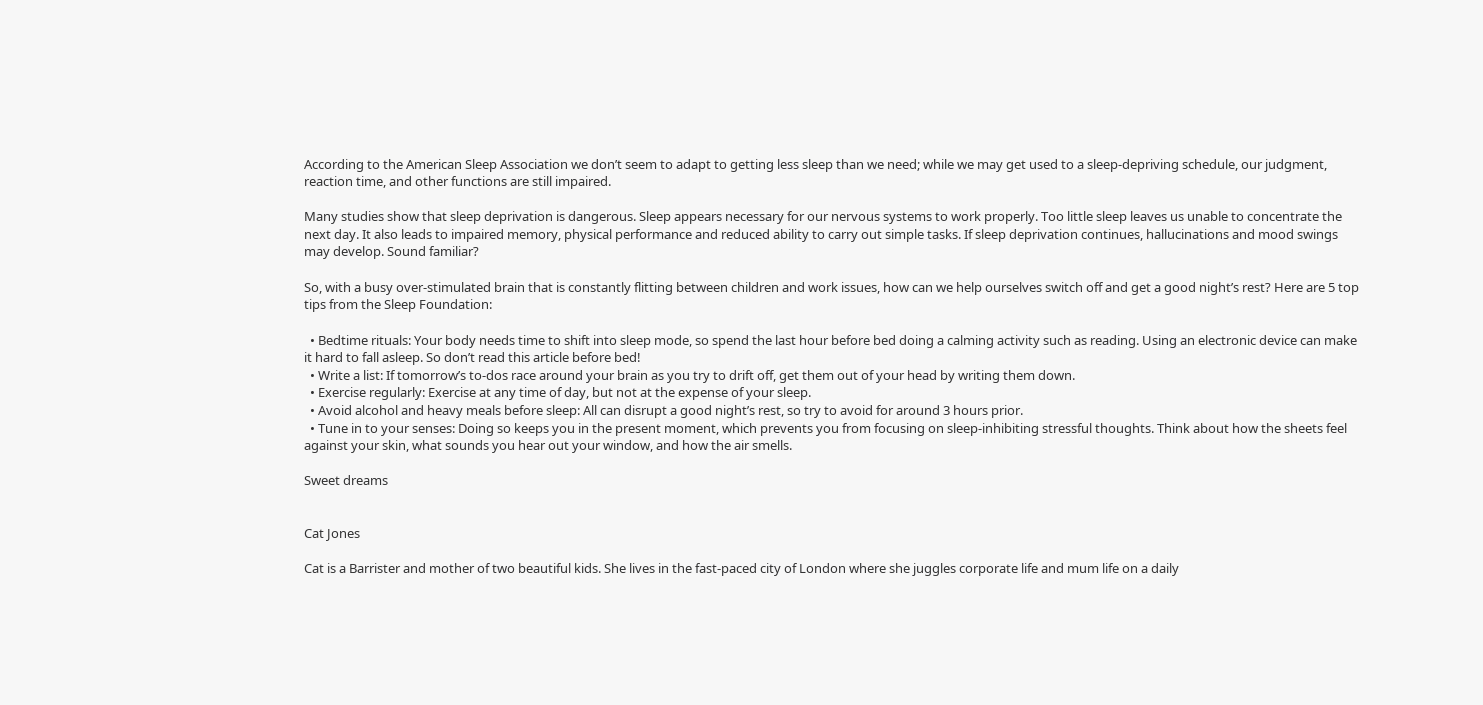According to the American Sleep Association we don’t seem to adapt to getting less sleep than we need; while we may get used to a sleep-depriving schedule, our judgment, reaction time, and other functions are still impaired.

Many studies show that sleep deprivation is dangerous. Sleep appears necessary for our nervous systems to work properly. Too little sleep leaves us unable to concentrate the next day. It also leads to impaired memory, physical performance and reduced ability to carry out simple tasks. If sleep deprivation continues, hallucinations and mood swings may develop. Sound familiar?

So, with a busy over-stimulated brain that is constantly flitting between children and work issues, how can we help ourselves switch off and get a good night’s rest? Here are 5 top tips from the Sleep Foundation:

  • Bedtime rituals: Your body needs time to shift into sleep mode, so spend the last hour before bed doing a calming activity such as reading. Using an electronic device can make it hard to fall asleep. So don’t read this article before bed!
  • Write a list: If tomorrow’s to-dos race around your brain as you try to drift off, get them out of your head by writing them down.
  • Exercise regularly: Exercise at any time of day, but not at the expense of your sleep.
  • Avoid alcohol and heavy meals before sleep: All can disrupt a good night’s rest, so try to avoid for around 3 hours prior.
  • Tune in to your senses: Doing so keeps you in the present moment, which prevents you from focusing on sleep-inhibiting stressful thoughts. Think about how the sheets feel against your skin, what sounds you hear out your window, and how the air smells.

Sweet dreams


Cat Jones

Cat is a Barrister and mother of two beautiful kids. She lives in the fast-paced city of London where she juggles corporate life and mum life on a daily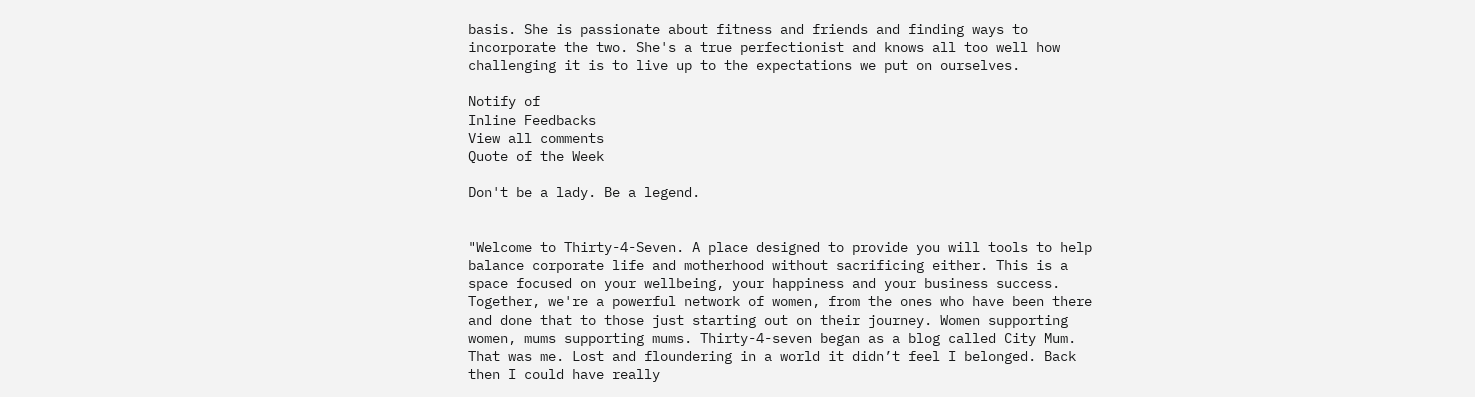basis. She is passionate about fitness and friends and finding ways to incorporate the two. She's a true perfectionist and knows all too well how challenging it is to live up to the expectations we put on ourselves.

Notify of
Inline Feedbacks
View all comments
Quote of the Week

Don't be a lady. Be a legend.


"Welcome to Thirty-4-Seven. A place designed to provide you will tools to help balance corporate life and motherhood without sacrificing either. This is a space focused on your wellbeing, your happiness and your business success. Together, we're a powerful network of women, from the ones who have been there and done that to those just starting out on their journey. Women supporting women, mums supporting mums. Thirty-4-seven began as a blog called City Mum. That was me. Lost and floundering in a world it didn’t feel I belonged. Back then I could have really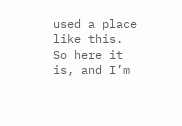used a place like this. So here it is, and I’m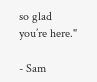so glad you’re here."

- Sam